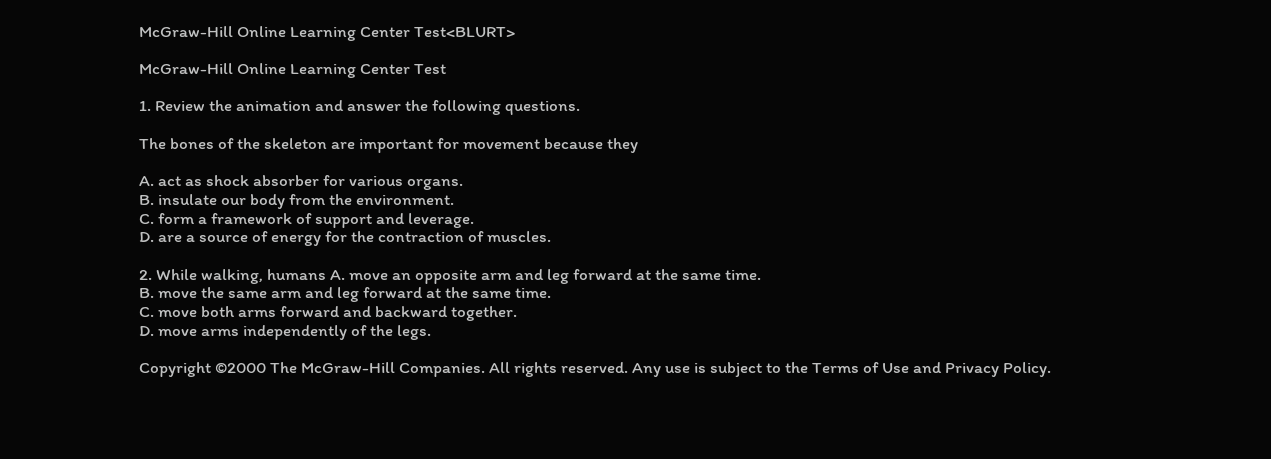McGraw-Hill Online Learning Center Test<BLURT>

McGraw-Hill Online Learning Center Test

1. Review the animation and answer the following questions.

The bones of the skeleton are important for movement because they

A. act as shock absorber for various organs.
B. insulate our body from the environment.
C. form a framework of support and leverage.
D. are a source of energy for the contraction of muscles.

2. While walking, humans A. move an opposite arm and leg forward at the same time.
B. move the same arm and leg forward at the same time.
C. move both arms forward and backward together.
D. move arms independently of the legs.

Copyright ©2000 The McGraw-Hill Companies. All rights reserved. Any use is subject to the Terms of Use and Privacy Policy.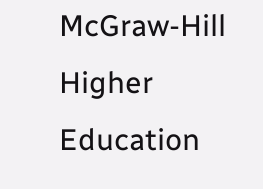McGraw-Hill Higher Education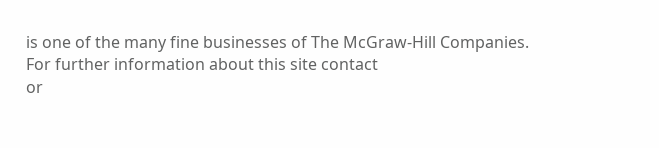is one of the many fine businesses of The McGraw-Hill Companies.
For further information about this site contact
or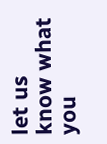let us know what you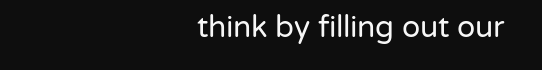think by filling out our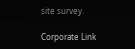site survey.

Corporate Link